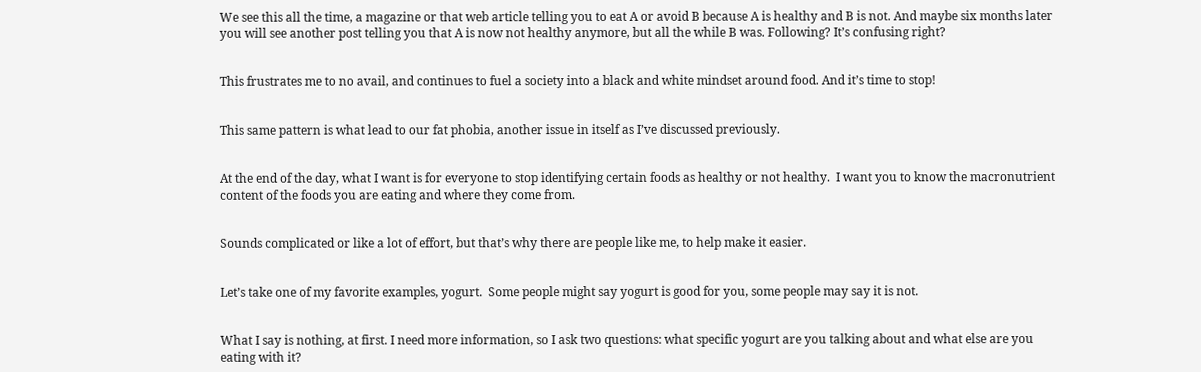We see this all the time, a magazine or that web article telling you to eat A or avoid B because A is healthy and B is not. And maybe six months later you will see another post telling you that A is now not healthy anymore, but all the while B was. Following? It’s confusing right?


This frustrates me to no avail, and continues to fuel a society into a black and white mindset around food. And it’s time to stop!


This same pattern is what lead to our fat phobia, another issue in itself as I’ve discussed previously.


At the end of the day, what I want is for everyone to stop identifying certain foods as healthy or not healthy.  I want you to know the macronutrient content of the foods you are eating and where they come from.


Sounds complicated or like a lot of effort, but that’s why there are people like me, to help make it easier.


Let’s take one of my favorite examples, yogurt.  Some people might say yogurt is good for you, some people may say it is not.


What I say is nothing, at first. I need more information, so I ask two questions: what specific yogurt are you talking about and what else are you eating with it?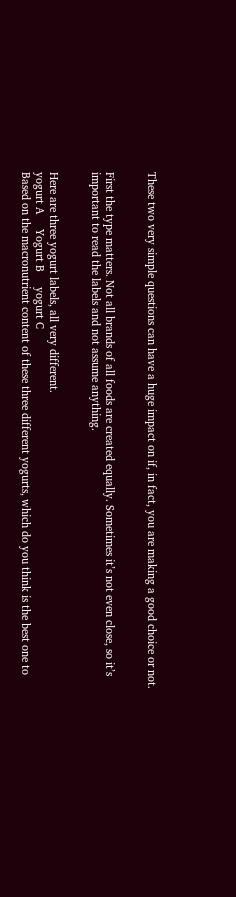These two very simple questions can have a huge impact on if, in fact, you are making a good choice or not.


First the type matters. Not all brands of all foods are created equally. Sometimes it’s not even close, so it’s important to read the labels and not assume anything.


Here are three yogurt labels, all very different.
yogurt A     Yogurt B     yogurt C
Based on the macronutrient content of these three different yogurts, which do you think is the best one to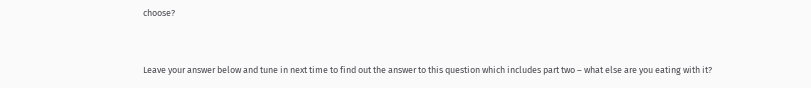choose?


Leave your answer below and tune in next time to find out the answer to this question which includes part two – what else are you eating with it?